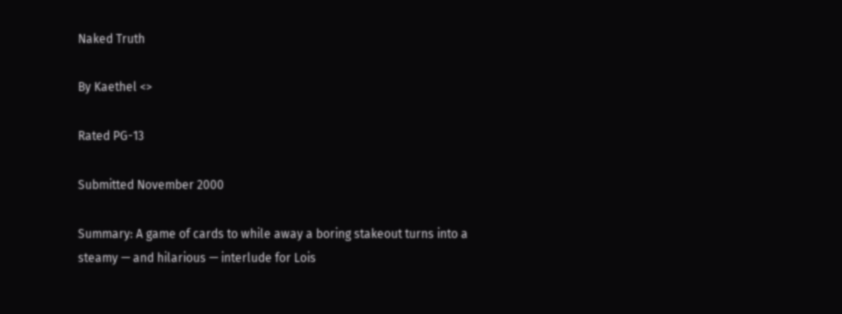Naked Truth

By Kaethel <>

Rated PG-13

Submitted November 2000

Summary: A game of cards to while away a boring stakeout turns into a steamy — and hilarious — interlude for Lois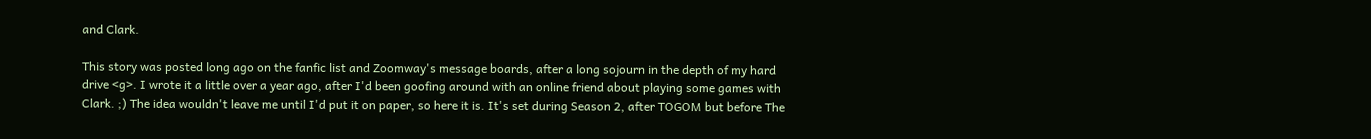and Clark.

This story was posted long ago on the fanfic list and Zoomway's message boards, after a long sojourn in the depth of my hard drive <g>. I wrote it a little over a year ago, after I'd been goofing around with an online friend about playing some games with Clark. ;) The idea wouldn't leave me until I'd put it on paper, so here it is. It's set during Season 2, after TOGOM but before The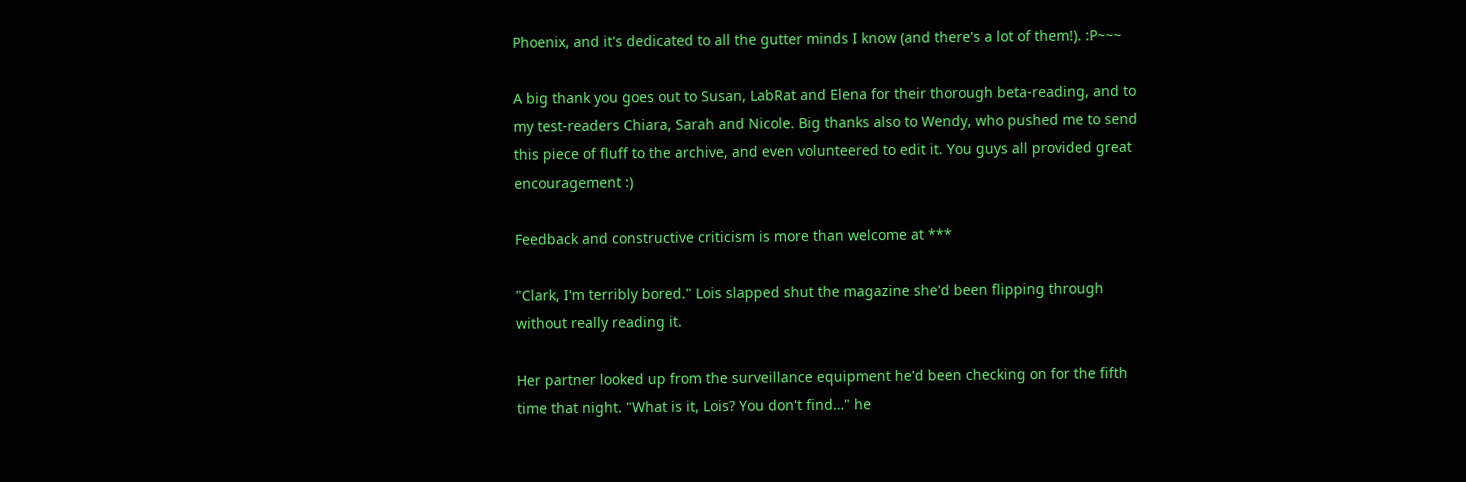Phoenix, and it's dedicated to all the gutter minds I know (and there's a lot of them!). :P~~~

A big thank you goes out to Susan, LabRat and Elena for their thorough beta-reading, and to my test-readers Chiara, Sarah and Nicole. Big thanks also to Wendy, who pushed me to send this piece of fluff to the archive, and even volunteered to edit it. You guys all provided great encouragement :)

Feedback and constructive criticism is more than welcome at ***

"Clark, I'm terribly bored." Lois slapped shut the magazine she'd been flipping through without really reading it.

Her partner looked up from the surveillance equipment he'd been checking on for the fifth time that night. "What is it, Lois? You don't find…" he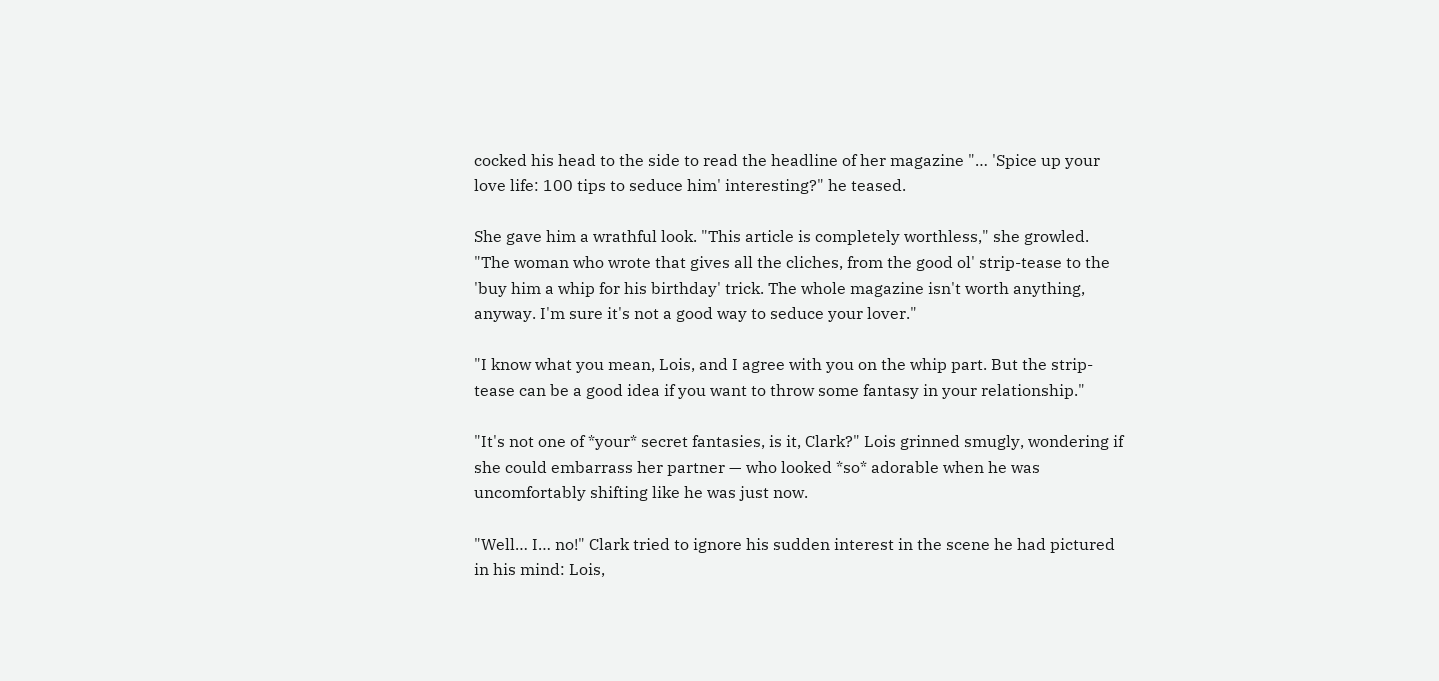cocked his head to the side to read the headline of her magazine "… 'Spice up your love life: 100 tips to seduce him' interesting?" he teased.

She gave him a wrathful look. "This article is completely worthless," she growled. "The woman who wrote that gives all the cliches, from the good ol' strip-tease to the 'buy him a whip for his birthday' trick. The whole magazine isn't worth anything, anyway. I'm sure it's not a good way to seduce your lover."

"I know what you mean, Lois, and I agree with you on the whip part. But the strip-tease can be a good idea if you want to throw some fantasy in your relationship."

"It's not one of *your* secret fantasies, is it, Clark?" Lois grinned smugly, wondering if she could embarrass her partner — who looked *so* adorable when he was uncomfortably shifting like he was just now.

"Well… I… no!" Clark tried to ignore his sudden interest in the scene he had pictured in his mind: Lois,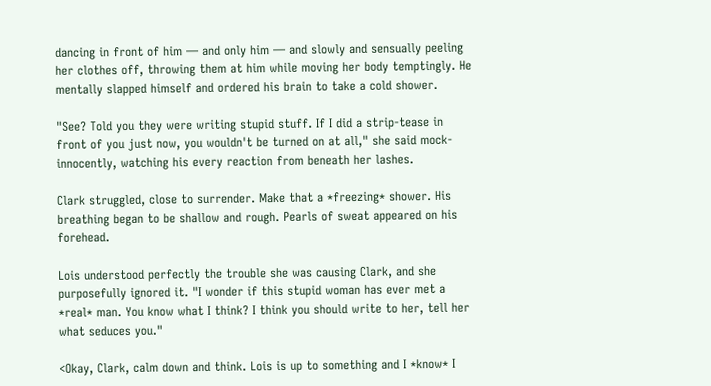dancing in front of him — and only him — and slowly and sensually peeling her clothes off, throwing them at him while moving her body temptingly. He mentally slapped himself and ordered his brain to take a cold shower.

"See? Told you they were writing stupid stuff. If I did a strip-tease in front of you just now, you wouldn't be turned on at all," she said mock-innocently, watching his every reaction from beneath her lashes.

Clark struggled, close to surrender. Make that a *freezing* shower. His breathing began to be shallow and rough. Pearls of sweat appeared on his forehead.

Lois understood perfectly the trouble she was causing Clark, and she purposefully ignored it. "I wonder if this stupid woman has ever met a *real* man. You know what I think? I think you should write to her, tell her what seduces you."

<Okay, Clark, calm down and think. Lois is up to something and I *know* I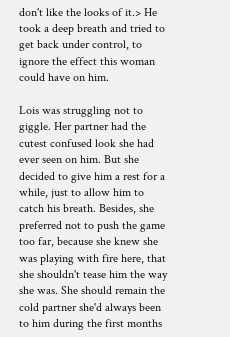don't like the looks of it.> He took a deep breath and tried to get back under control, to ignore the effect this woman could have on him.

Lois was struggling not to giggle. Her partner had the cutest confused look she had ever seen on him. But she decided to give him a rest for a while, just to allow him to catch his breath. Besides, she preferred not to push the game too far, because she knew she was playing with fire here, that she shouldn't tease him the way she was. She should remain the cold partner she'd always been to him during the first months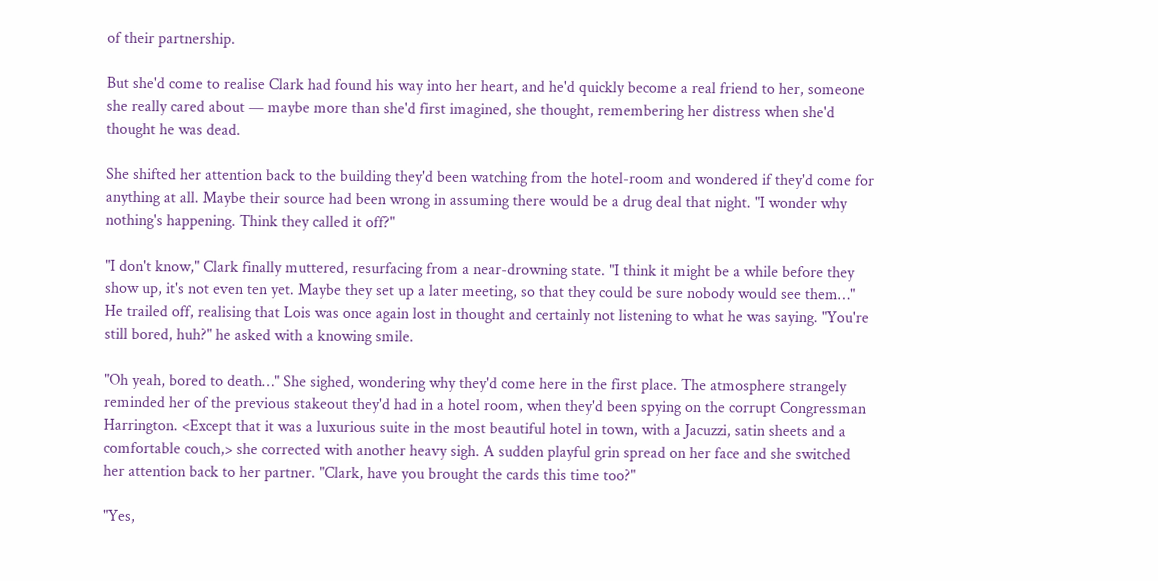of their partnership.

But she'd come to realise Clark had found his way into her heart, and he'd quickly become a real friend to her, someone she really cared about — maybe more than she'd first imagined, she thought, remembering her distress when she'd thought he was dead.

She shifted her attention back to the building they'd been watching from the hotel-room and wondered if they'd come for anything at all. Maybe their source had been wrong in assuming there would be a drug deal that night. "I wonder why nothing's happening. Think they called it off?"

"I don't know," Clark finally muttered, resurfacing from a near-drowning state. "I think it might be a while before they show up, it's not even ten yet. Maybe they set up a later meeting, so that they could be sure nobody would see them…" He trailed off, realising that Lois was once again lost in thought and certainly not listening to what he was saying. "You're still bored, huh?" he asked with a knowing smile.

"Oh yeah, bored to death…" She sighed, wondering why they'd come here in the first place. The atmosphere strangely reminded her of the previous stakeout they'd had in a hotel room, when they'd been spying on the corrupt Congressman Harrington. <Except that it was a luxurious suite in the most beautiful hotel in town, with a Jacuzzi, satin sheets and a comfortable couch,> she corrected with another heavy sigh. A sudden playful grin spread on her face and she switched her attention back to her partner. "Clark, have you brought the cards this time too?"

"Yes,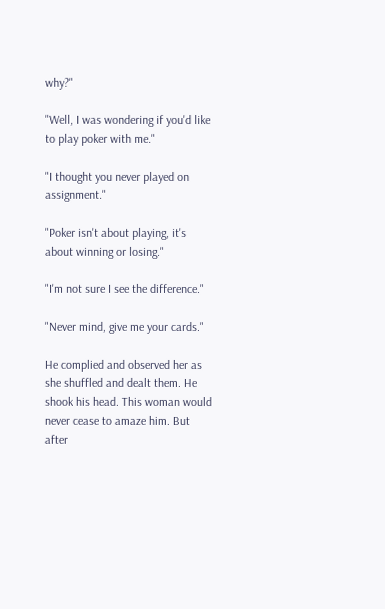why?"

"Well, I was wondering if you'd like to play poker with me."

"I thought you never played on assignment."

"Poker isn't about playing, it's about winning or losing."

"I'm not sure I see the difference."

"Never mind, give me your cards."

He complied and observed her as she shuffled and dealt them. He shook his head. This woman would never cease to amaze him. But after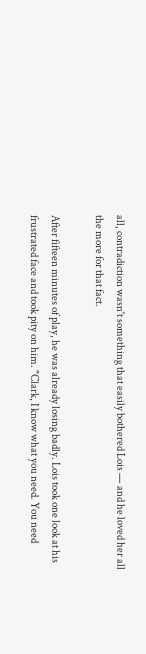all, contradiction wasn't something that easily bothered Lois — and he loved her all the more for that fact.

After fifteen minutes of play, he was already losing badly. Lois took one look at his frustrated face and took pity on him. "Clark, I know what you need. You need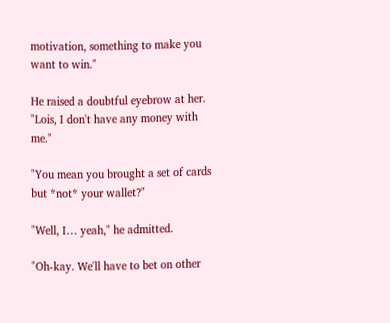motivation, something to make you want to win."

He raised a doubtful eyebrow at her. "Lois, I don't have any money with me."

"You mean you brought a set of cards but *not* your wallet?"

"Well, I… yeah," he admitted.

"Oh-kay. We'll have to bet on other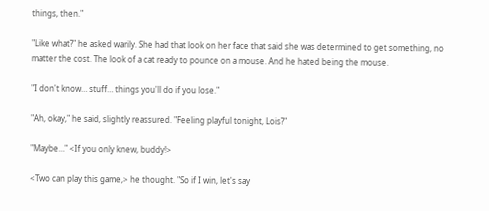things, then."

"Like what?" he asked warily. She had that look on her face that said she was determined to get something, no matter the cost. The look of a cat ready to pounce on a mouse. And he hated being the mouse.

"I don't know… stuff… things you'll do if you lose."

"Ah, okay," he said, slightly reassured. "Feeling playful tonight, Lois?"

"Maybe…" <If you only knew, buddy!>

<Two can play this game,> he thought. "So if I win, let's say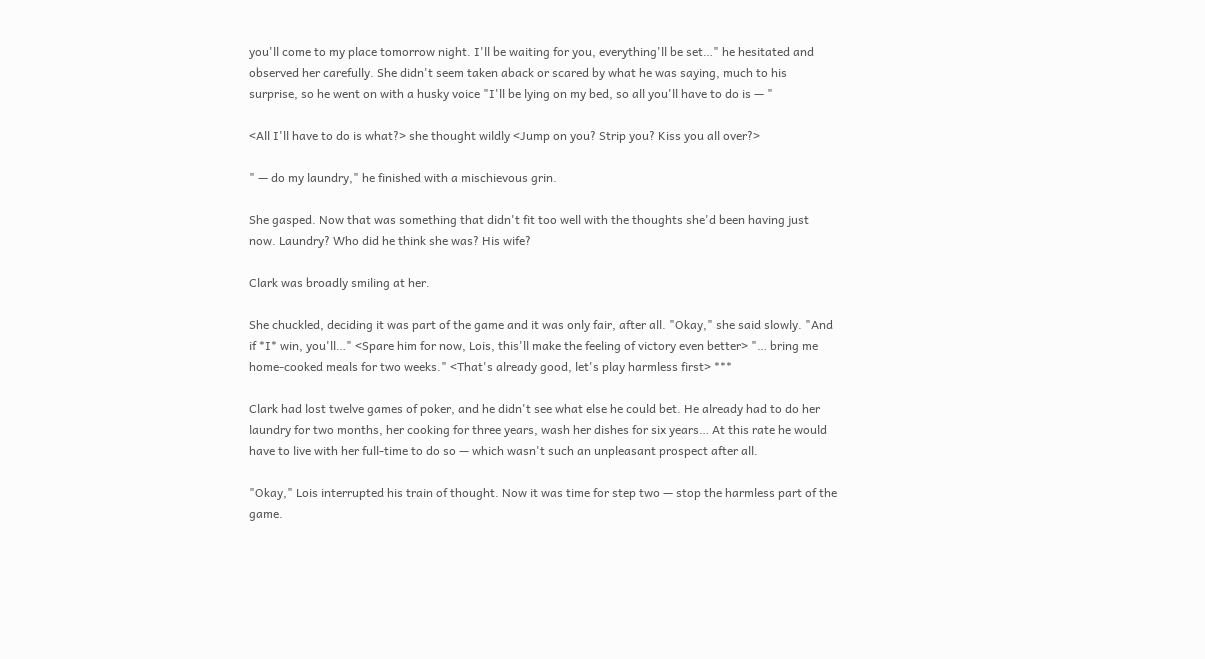you'll come to my place tomorrow night. I'll be waiting for you, everything'll be set…" he hesitated and observed her carefully. She didn't seem taken aback or scared by what he was saying, much to his surprise, so he went on with a husky voice "I'll be lying on my bed, so all you'll have to do is — "

<All I'll have to do is what?> she thought wildly <Jump on you? Strip you? Kiss you all over?>

" — do my laundry," he finished with a mischievous grin.

She gasped. Now that was something that didn't fit too well with the thoughts she'd been having just now. Laundry? Who did he think she was? His wife?

Clark was broadly smiling at her.

She chuckled, deciding it was part of the game and it was only fair, after all. "Okay," she said slowly. "And if *I* win, you'll…" <Spare him for now, Lois, this'll make the feeling of victory even better> "… bring me home-cooked meals for two weeks." <That's already good, let's play harmless first> ***

Clark had lost twelve games of poker, and he didn't see what else he could bet. He already had to do her laundry for two months, her cooking for three years, wash her dishes for six years… At this rate he would have to live with her full-time to do so — which wasn't such an unpleasant prospect after all.

"Okay," Lois interrupted his train of thought. Now it was time for step two — stop the harmless part of the game.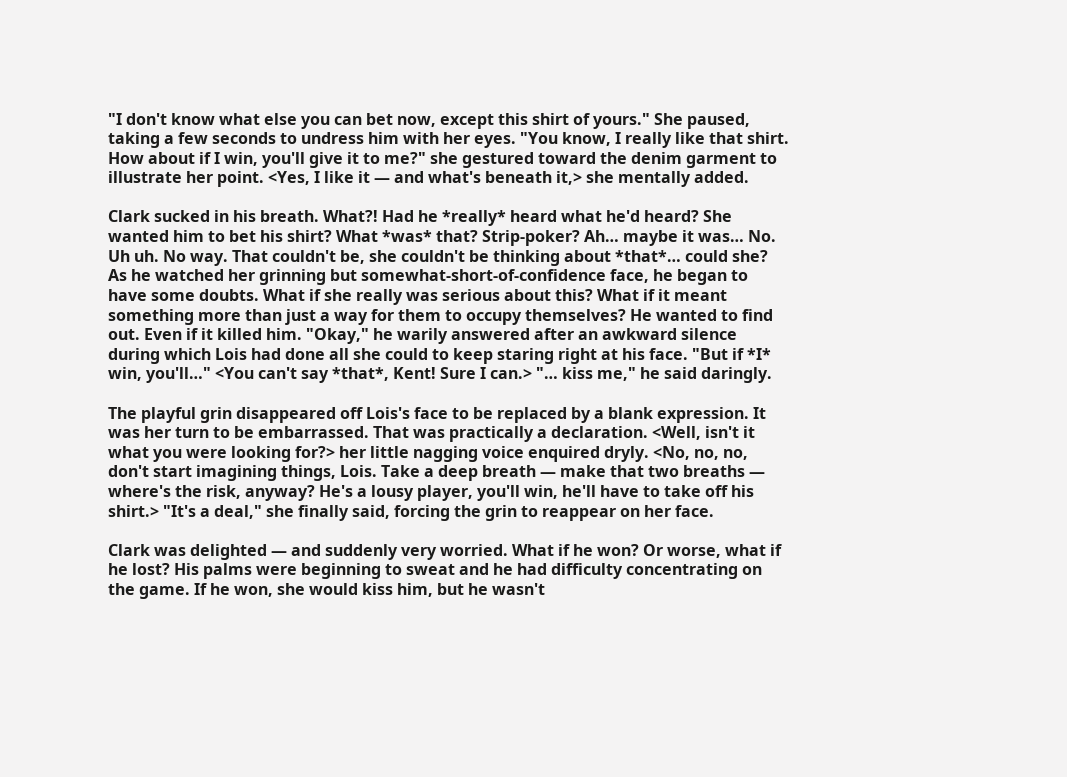"I don't know what else you can bet now, except this shirt of yours." She paused, taking a few seconds to undress him with her eyes. "You know, I really like that shirt. How about if I win, you'll give it to me?" she gestured toward the denim garment to illustrate her point. <Yes, I like it — and what's beneath it,> she mentally added.

Clark sucked in his breath. What?! Had he *really* heard what he'd heard? She wanted him to bet his shirt? What *was* that? Strip-poker? Ah… maybe it was… No. Uh uh. No way. That couldn't be, she couldn't be thinking about *that*… could she? As he watched her grinning but somewhat-short-of-confidence face, he began to have some doubts. What if she really was serious about this? What if it meant something more than just a way for them to occupy themselves? He wanted to find out. Even if it killed him. "Okay," he warily answered after an awkward silence during which Lois had done all she could to keep staring right at his face. "But if *I* win, you'll…" <You can't say *that*, Kent! Sure I can.> "… kiss me," he said daringly.

The playful grin disappeared off Lois's face to be replaced by a blank expression. It was her turn to be embarrassed. That was practically a declaration. <Well, isn't it what you were looking for?> her little nagging voice enquired dryly. <No, no, no, don't start imagining things, Lois. Take a deep breath — make that two breaths — where's the risk, anyway? He's a lousy player, you'll win, he'll have to take off his shirt.> "It's a deal," she finally said, forcing the grin to reappear on her face.

Clark was delighted — and suddenly very worried. What if he won? Or worse, what if he lost? His palms were beginning to sweat and he had difficulty concentrating on the game. If he won, she would kiss him, but he wasn't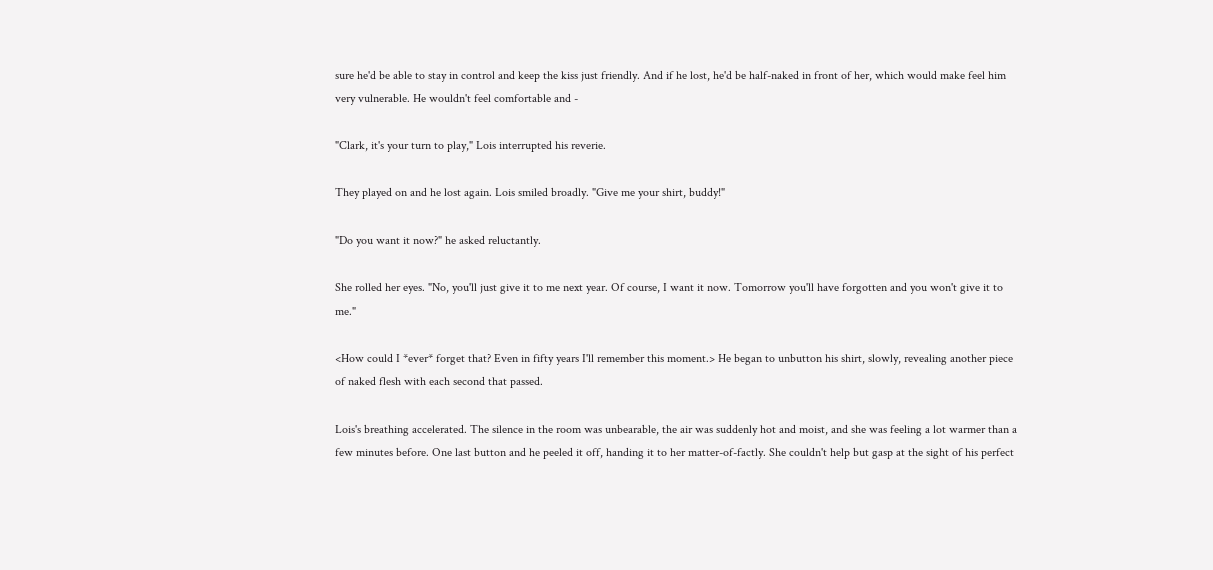sure he'd be able to stay in control and keep the kiss just friendly. And if he lost, he'd be half-naked in front of her, which would make feel him very vulnerable. He wouldn't feel comfortable and -

"Clark, it's your turn to play," Lois interrupted his reverie.

They played on and he lost again. Lois smiled broadly. "Give me your shirt, buddy!"

"Do you want it now?" he asked reluctantly.

She rolled her eyes. "No, you'll just give it to me next year. Of course, I want it now. Tomorrow you'll have forgotten and you won't give it to me."

<How could I *ever* forget that? Even in fifty years I'll remember this moment.> He began to unbutton his shirt, slowly, revealing another piece of naked flesh with each second that passed.

Lois's breathing accelerated. The silence in the room was unbearable, the air was suddenly hot and moist, and she was feeling a lot warmer than a few minutes before. One last button and he peeled it off, handing it to her matter-of-factly. She couldn't help but gasp at the sight of his perfect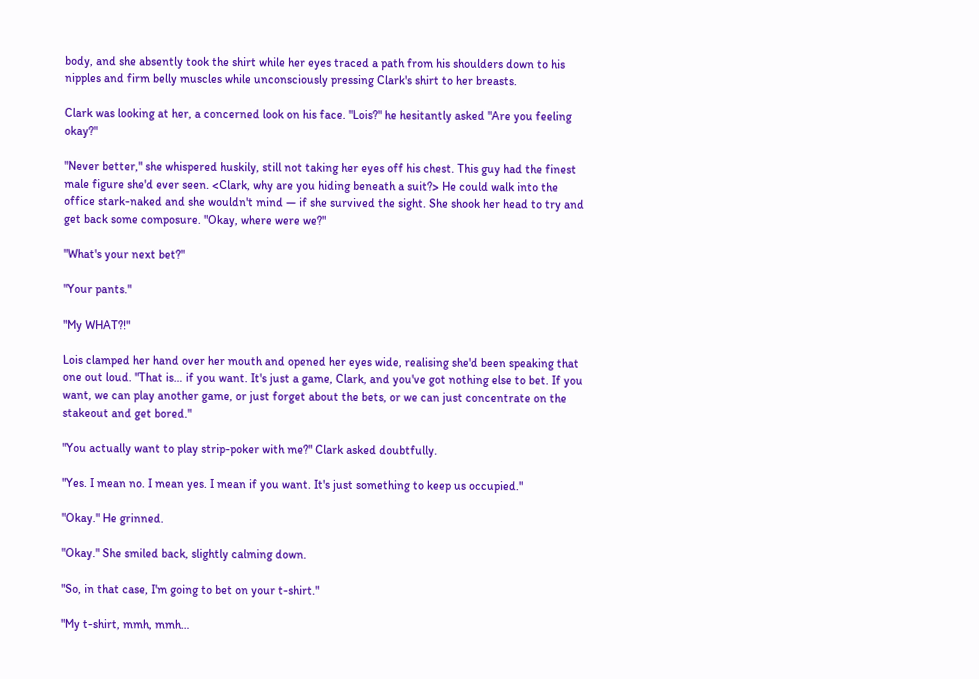body, and she absently took the shirt while her eyes traced a path from his shoulders down to his nipples and firm belly muscles while unconsciously pressing Clark's shirt to her breasts.

Clark was looking at her, a concerned look on his face. "Lois?" he hesitantly asked "Are you feeling okay?"

"Never better," she whispered huskily, still not taking her eyes off his chest. This guy had the finest male figure she'd ever seen. <Clark, why are you hiding beneath a suit?> He could walk into the office stark-naked and she wouldn't mind — if she survived the sight. She shook her head to try and get back some composure. "Okay, where were we?"

"What's your next bet?"

"Your pants."

"My WHAT?!"

Lois clamped her hand over her mouth and opened her eyes wide, realising she'd been speaking that one out loud. "That is… if you want. It's just a game, Clark, and you've got nothing else to bet. If you want, we can play another game, or just forget about the bets, or we can just concentrate on the stakeout and get bored."

"You actually want to play strip-poker with me?" Clark asked doubtfully.

"Yes. I mean no. I mean yes. I mean if you want. It's just something to keep us occupied."

"Okay." He grinned.

"Okay." She smiled back, slightly calming down.

"So, in that case, I'm going to bet on your t-shirt."

"My t-shirt, mmh, mmh…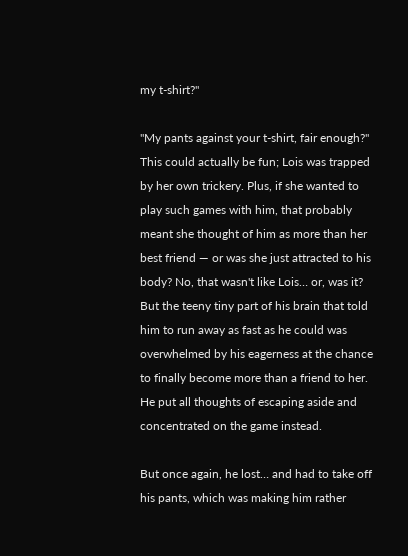my t-shirt?"

"My pants against your t-shirt, fair enough?" This could actually be fun; Lois was trapped by her own trickery. Plus, if she wanted to play such games with him, that probably meant she thought of him as more than her best friend — or was she just attracted to his body? No, that wasn't like Lois… or, was it? But the teeny tiny part of his brain that told him to run away as fast as he could was overwhelmed by his eagerness at the chance to finally become more than a friend to her. He put all thoughts of escaping aside and concentrated on the game instead.

But once again, he lost… and had to take off his pants, which was making him rather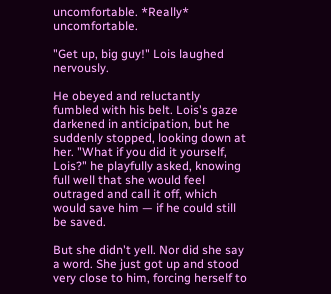uncomfortable. *Really* uncomfortable.

"Get up, big guy!" Lois laughed nervously.

He obeyed and reluctantly fumbled with his belt. Lois's gaze darkened in anticipation, but he suddenly stopped, looking down at her. "What if you did it yourself, Lois?" he playfully asked, knowing full well that she would feel outraged and call it off, which would save him — if he could still be saved.

But she didn't yell. Nor did she say a word. She just got up and stood very close to him, forcing herself to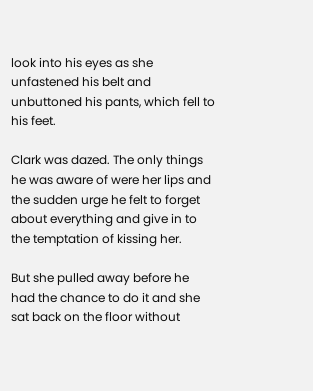look into his eyes as she unfastened his belt and unbuttoned his pants, which fell to his feet.

Clark was dazed. The only things he was aware of were her lips and the sudden urge he felt to forget about everything and give in to the temptation of kissing her.

But she pulled away before he had the chance to do it and she sat back on the floor without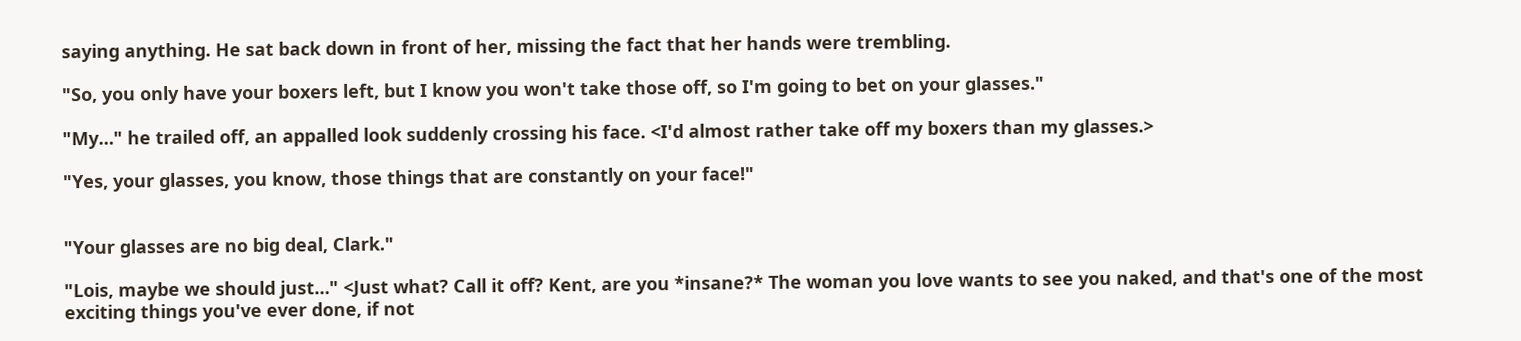saying anything. He sat back down in front of her, missing the fact that her hands were trembling.

"So, you only have your boxers left, but I know you won't take those off, so I'm going to bet on your glasses."

"My…" he trailed off, an appalled look suddenly crossing his face. <I'd almost rather take off my boxers than my glasses.>

"Yes, your glasses, you know, those things that are constantly on your face!"


"Your glasses are no big deal, Clark."

"Lois, maybe we should just…" <Just what? Call it off? Kent, are you *insane?* The woman you love wants to see you naked, and that's one of the most exciting things you've ever done, if not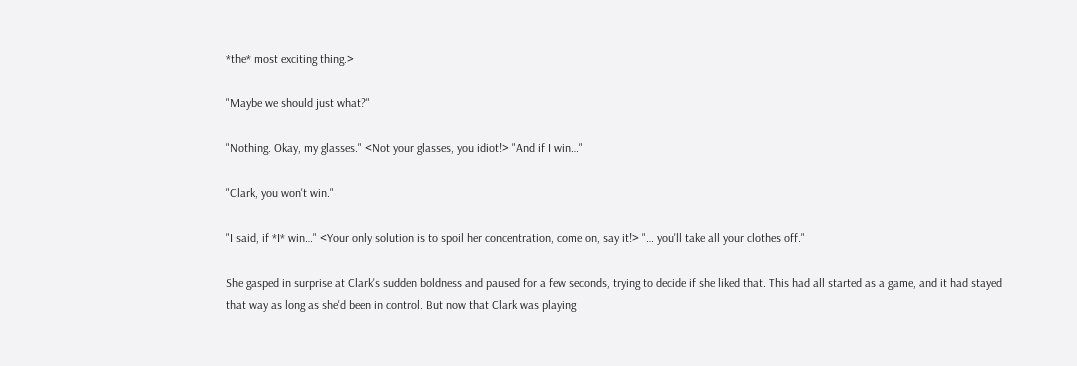*the* most exciting thing.>

"Maybe we should just what?"

"Nothing. Okay, my glasses." <Not your glasses, you idiot!> "And if I win…"

"Clark, you won't win."

"I said, if *I* win…" <Your only solution is to spoil her concentration, come on, say it!> "… you'll take all your clothes off."

She gasped in surprise at Clark's sudden boldness and paused for a few seconds, trying to decide if she liked that. This had all started as a game, and it had stayed that way as long as she'd been in control. But now that Clark was playing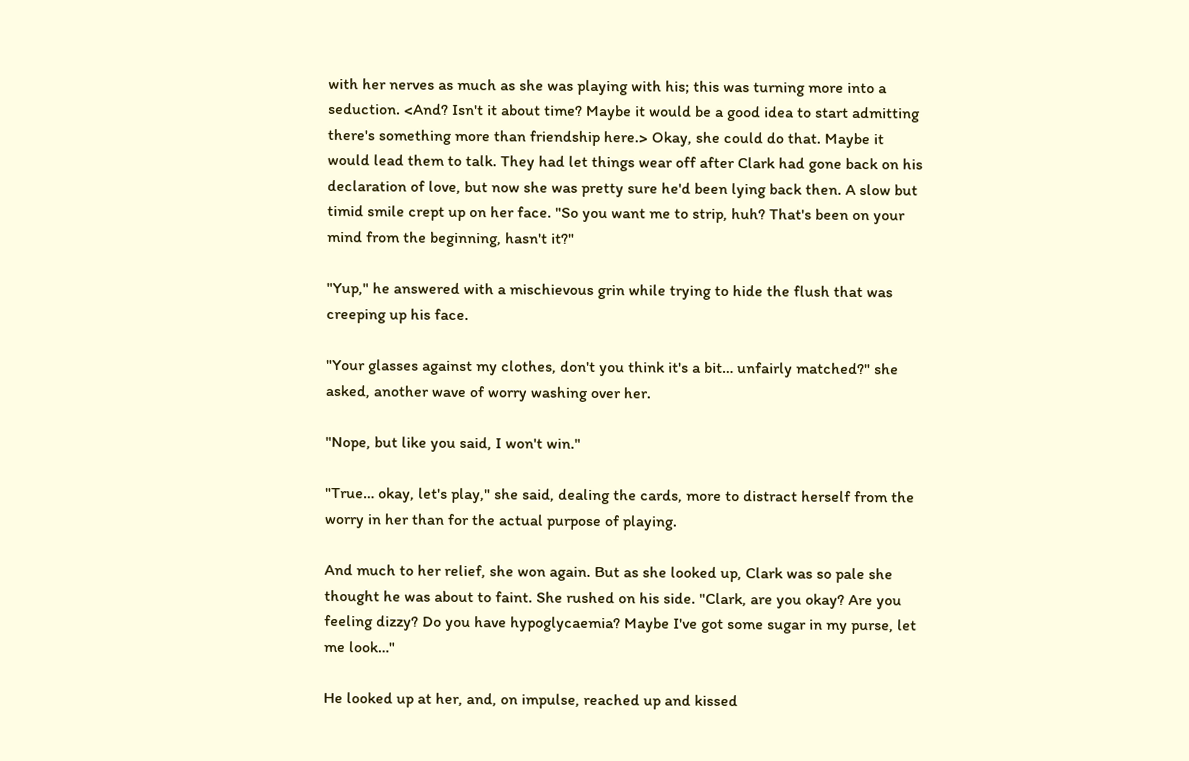with her nerves as much as she was playing with his; this was turning more into a seduction. <And? Isn't it about time? Maybe it would be a good idea to start admitting there's something more than friendship here.> Okay, she could do that. Maybe it would lead them to talk. They had let things wear off after Clark had gone back on his declaration of love, but now she was pretty sure he'd been lying back then. A slow but timid smile crept up on her face. "So you want me to strip, huh? That's been on your mind from the beginning, hasn't it?"

"Yup," he answered with a mischievous grin while trying to hide the flush that was creeping up his face.

"Your glasses against my clothes, don't you think it's a bit… unfairly matched?" she asked, another wave of worry washing over her.

"Nope, but like you said, I won't win."

"True… okay, let's play," she said, dealing the cards, more to distract herself from the worry in her than for the actual purpose of playing.

And much to her relief, she won again. But as she looked up, Clark was so pale she thought he was about to faint. She rushed on his side. "Clark, are you okay? Are you feeling dizzy? Do you have hypoglycaemia? Maybe I've got some sugar in my purse, let me look…"

He looked up at her, and, on impulse, reached up and kissed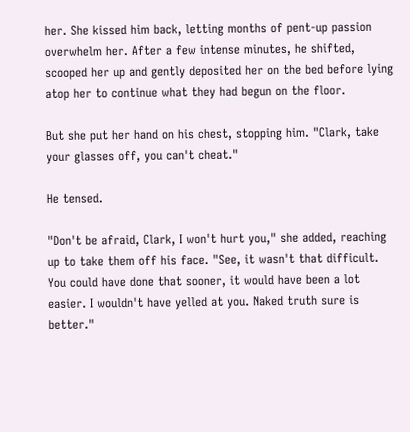her. She kissed him back, letting months of pent-up passion overwhelm her. After a few intense minutes, he shifted, scooped her up and gently deposited her on the bed before lying atop her to continue what they had begun on the floor.

But she put her hand on his chest, stopping him. "Clark, take your glasses off, you can't cheat."

He tensed.

"Don't be afraid, Clark, I won't hurt you," she added, reaching up to take them off his face. "See, it wasn't that difficult. You could have done that sooner, it would have been a lot easier. I wouldn't have yelled at you. Naked truth sure is better."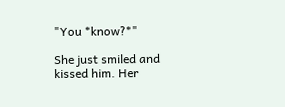"You *know?*"

She just smiled and kissed him. Her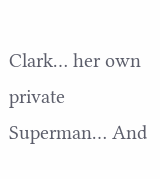Clark… her own private Superman… And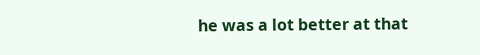he was a lot better at that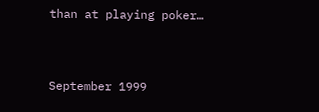than at playing poker…


September 1999